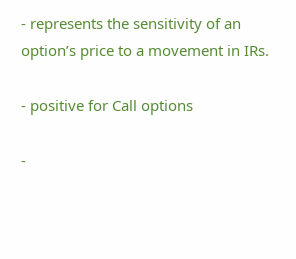- represents the sensitivity of an option’s price to a movement in IRs.

- positive for Call options

-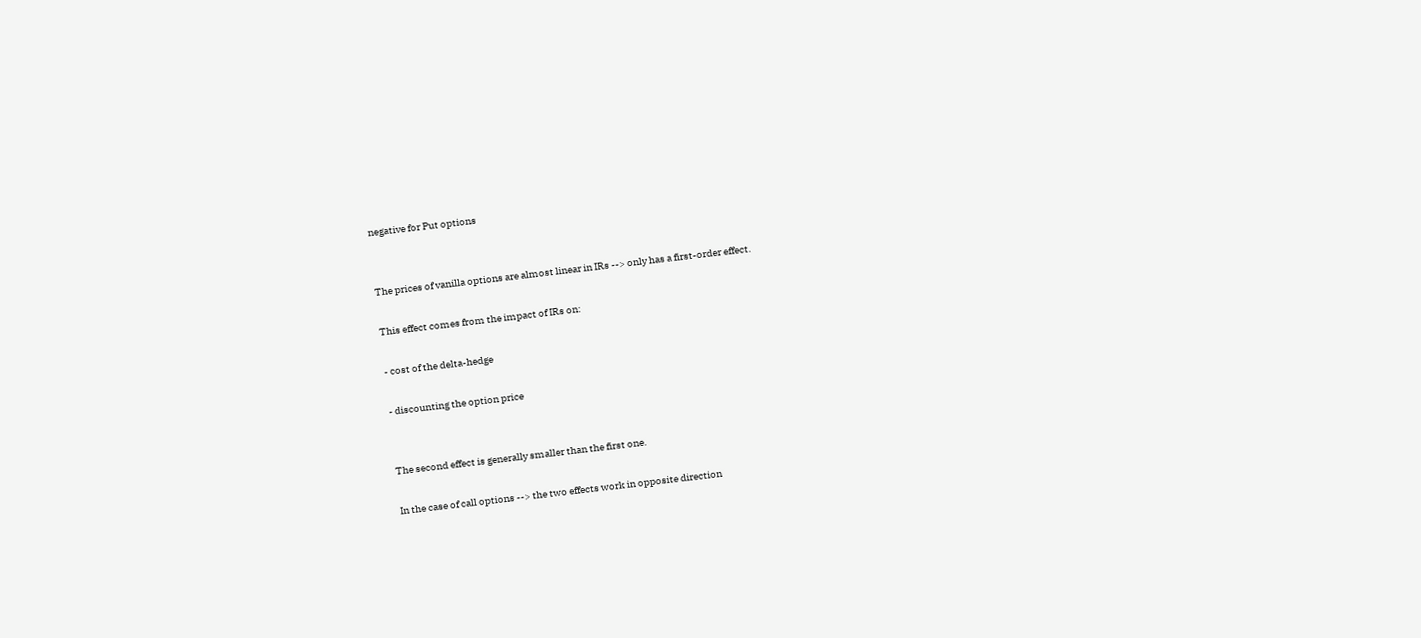negative for Put options


The prices of vanilla options are almost linear in IRs --> only has a first-order effect.

This effect comes from the impact of IRs on:

- cost of the delta-hedge

- discounting the option price


The second effect is generally smaller than the first one.

In the case of call options --> the two effects work in opposite direction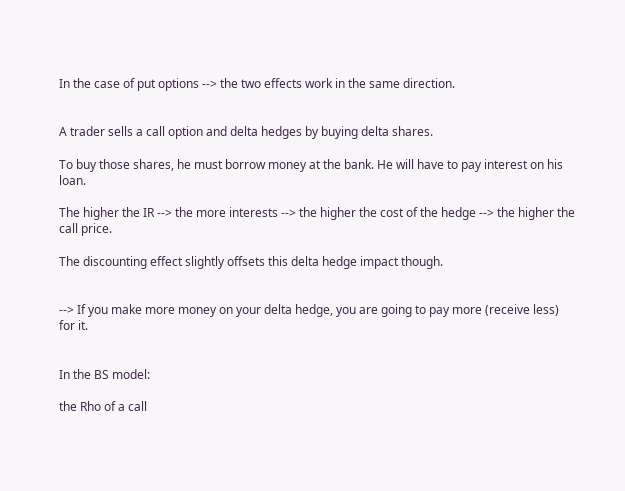In the case of put options --> the two effects work in the same direction.


A trader sells a call option and delta hedges by buying delta shares.

To buy those shares, he must borrow money at the bank. He will have to pay interest on his loan.

The higher the IR --> the more interests --> the higher the cost of the hedge --> the higher the call price.

The discounting effect slightly offsets this delta hedge impact though.


--> If you make more money on your delta hedge, you are going to pay more (receive less) for it.


In the BS model:

the Rho of a call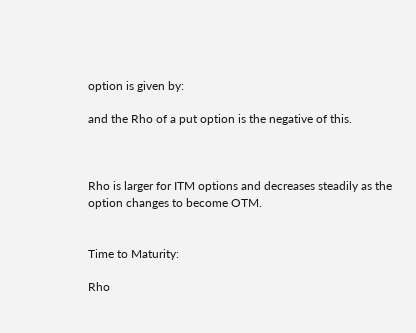option is given by:

and the Rho of a put option is the negative of this.



Rho is larger for ITM options and decreases steadily as the option changes to become OTM.


Time to Maturity:

Rho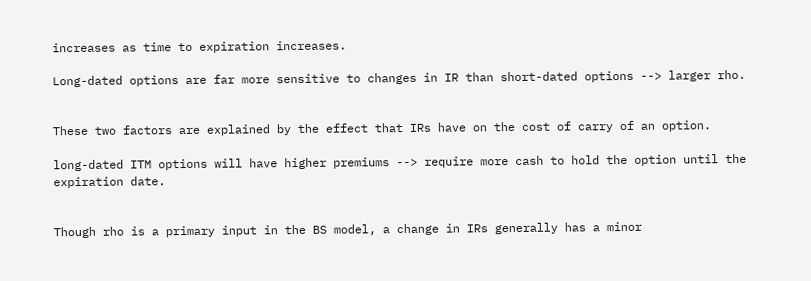increases as time to expiration increases.

Long-dated options are far more sensitive to changes in IR than short-dated options --> larger rho.


These two factors are explained by the effect that IRs have on the cost of carry of an option.

long-dated ITM options will have higher premiums --> require more cash to hold the option until the expiration date.


Though rho is a primary input in the BS model, a change in IRs generally has a minor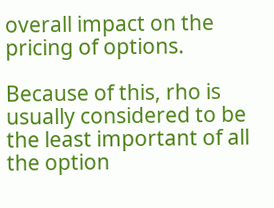overall impact on the pricing of options.

Because of this, rho is usually considered to be the least important of all the option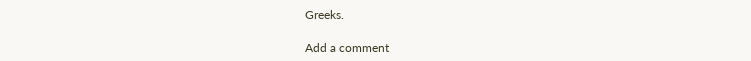Greeks.

Add a comment